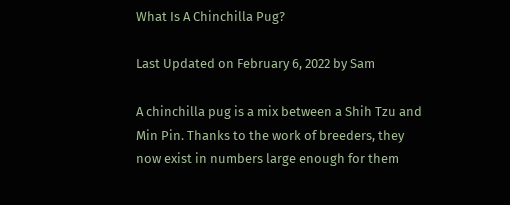What Is A Chinchilla Pug?

Last Updated on February 6, 2022 by Sam

A chinchilla pug is a mix between a Shih Tzu and Min Pin. Thanks to the work of breeders, they now exist in numbers large enough for them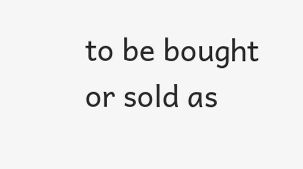to be bought or sold as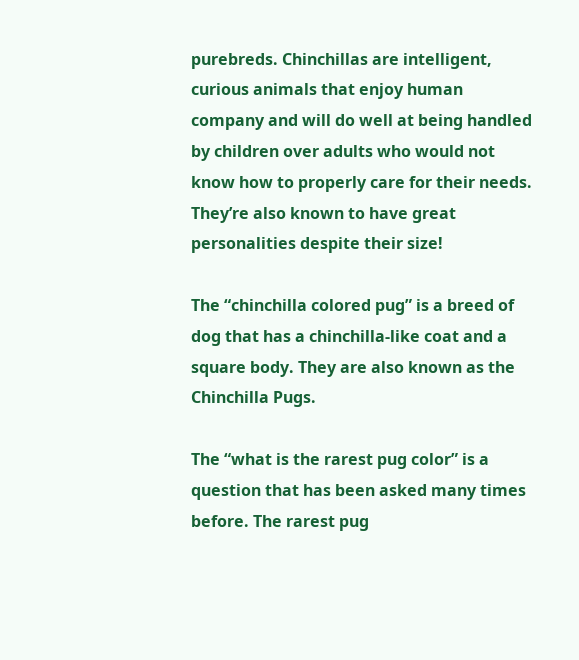purebreds. Chinchillas are intelligent, curious animals that enjoy human company and will do well at being handled by children over adults who would not know how to properly care for their needs. They’re also known to have great personalities despite their size!

The “chinchilla colored pug” is a breed of dog that has a chinchilla-like coat and a square body. They are also known as the Chinchilla Pugs.

The “what is the rarest pug color” is a question that has been asked many times before. The rarest pug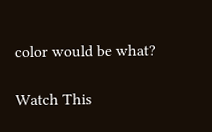color would be what?

Watch This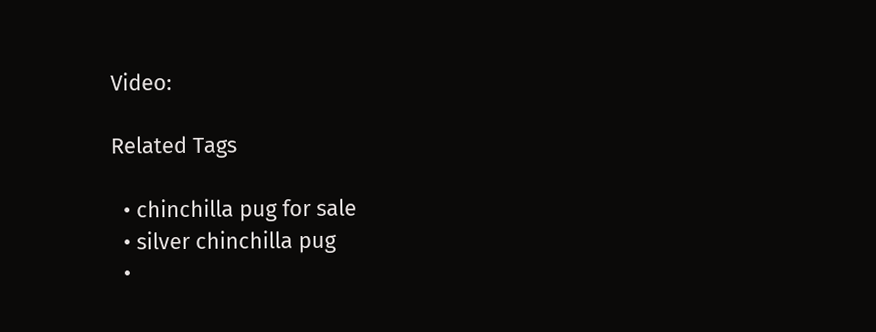Video:

Related Tags

  • chinchilla pug for sale
  • silver chinchilla pug
  •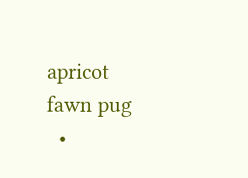apricot fawn pug
  •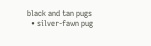black and tan pugs
  • silver-fawn pug